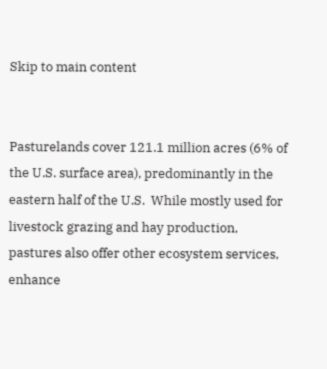Skip to main content


Pasturelands cover 121.1 million acres (6% of the U.S. surface area), predominantly in the eastern half of the U.S.  While mostly used for livestock grazing and hay production, pastures also offer other ecosystem services, enhance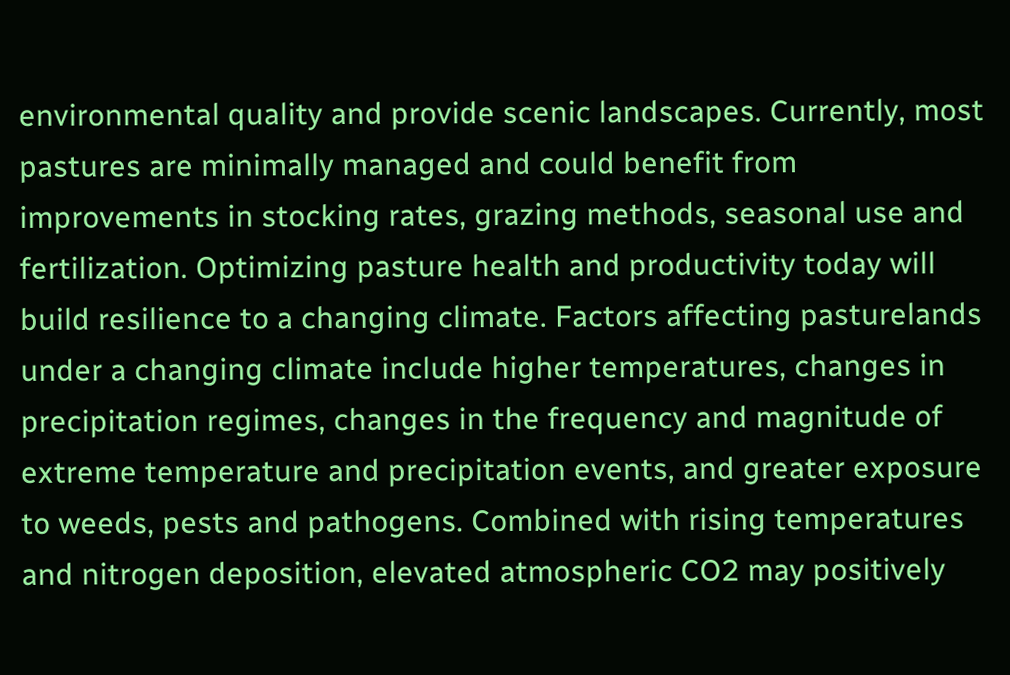environmental quality and provide scenic landscapes. Currently, most pastures are minimally managed and could benefit from improvements in stocking rates, grazing methods, seasonal use and fertilization. Optimizing pasture health and productivity today will build resilience to a changing climate. Factors affecting pasturelands under a changing climate include higher temperatures, changes in precipitation regimes, changes in the frequency and magnitude of extreme temperature and precipitation events, and greater exposure to weeds, pests and pathogens. Combined with rising temperatures and nitrogen deposition, elevated atmospheric CO2 may positively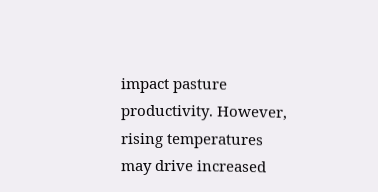impact pasture productivity. However, rising temperatures may drive increased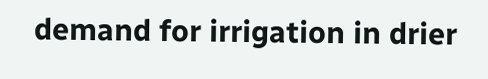demand for irrigation in drier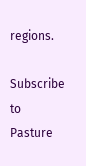regions.

Subscribe to Pasture